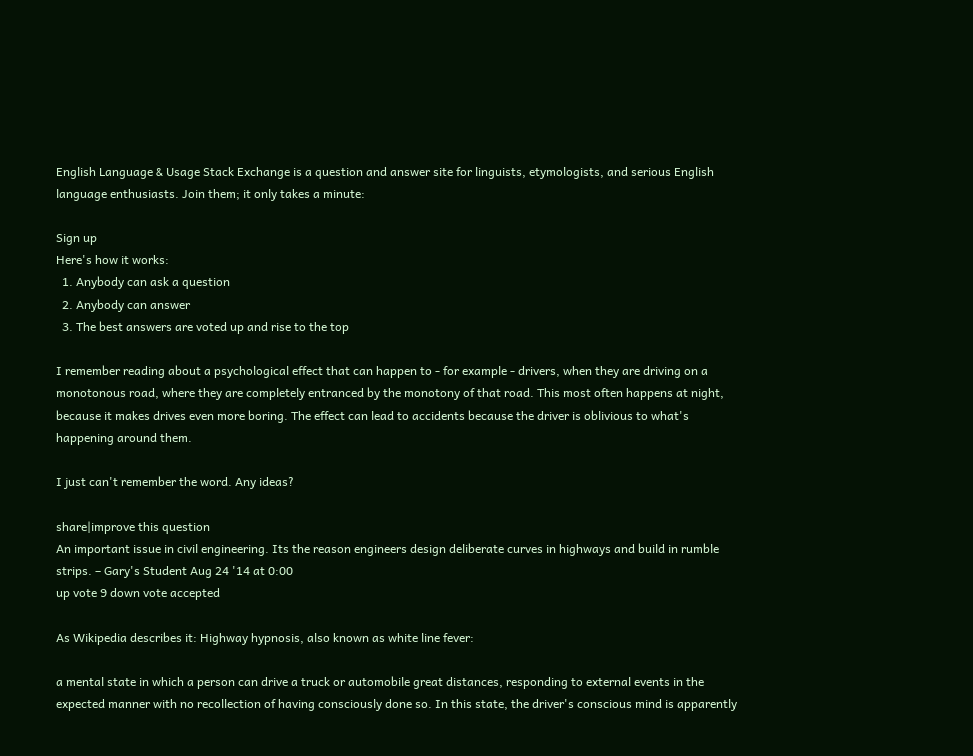English Language & Usage Stack Exchange is a question and answer site for linguists, etymologists, and serious English language enthusiasts. Join them; it only takes a minute:

Sign up
Here's how it works:
  1. Anybody can ask a question
  2. Anybody can answer
  3. The best answers are voted up and rise to the top

I remember reading about a psychological effect that can happen to - for example - drivers, when they are driving on a monotonous road, where they are completely entranced by the monotony of that road. This most often happens at night, because it makes drives even more boring. The effect can lead to accidents because the driver is oblivious to what's happening around them.

I just can't remember the word. Any ideas?

share|improve this question
An important issue in civil engineering. Its the reason engineers design deliberate curves in highways and build in rumble strips. – Gary's Student Aug 24 '14 at 0:00
up vote 9 down vote accepted

As Wikipedia describes it: Highway hypnosis, also known as white line fever:

a mental state in which a person can drive a truck or automobile great distances, responding to external events in the expected manner with no recollection of having consciously done so. In this state, the driver's conscious mind is apparently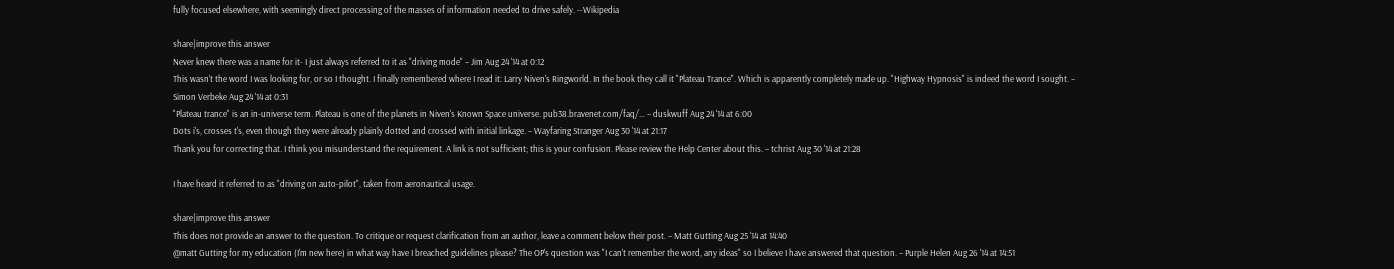fully focused elsewhere, with seemingly direct processing of the masses of information needed to drive safely. --Wikipedia

share|improve this answer
Never knew there was a name for it- I just always referred to it as "driving mode" – Jim Aug 24 '14 at 0:12
This wasn't the word I was looking for, or so I thought. I finally remembered where I read it: Larry Niven's Ringworld. In the book they call it "Plateau Trance". Which is apparently completely made up. "Highway Hypnosis" is indeed the word I sought. – Simon Verbeke Aug 24 '14 at 0:31
"Plateau trance" is an in-universe term. Plateau is one of the planets in Niven's Known Space universe. pub38.bravenet.com/faq/… – duskwuff Aug 24 '14 at 6:00
Dots i's, crosses t's, even though they were already plainly dotted and crossed with initial linkage. – Wayfaring Stranger Aug 30 '14 at 21:17
Thank you for correcting that. I think you misunderstand the requirement. A link is not sufficient; this is your confusion. Please review the Help Center about this. – tchrist Aug 30 '14 at 21:28

I have heard it referred to as "driving on auto-pilot", taken from aeronautical usage.

share|improve this answer
This does not provide an answer to the question. To critique or request clarification from an author, leave a comment below their post. – Matt Gutting Aug 25 '14 at 14:40
@matt Gutting for my education (I'm new here) in what way have I breached guidelines please? The OP's question was "I can't remember the word, any ideas" so I believe I have answered that question. – Purple Helen Aug 26 '14 at 14:51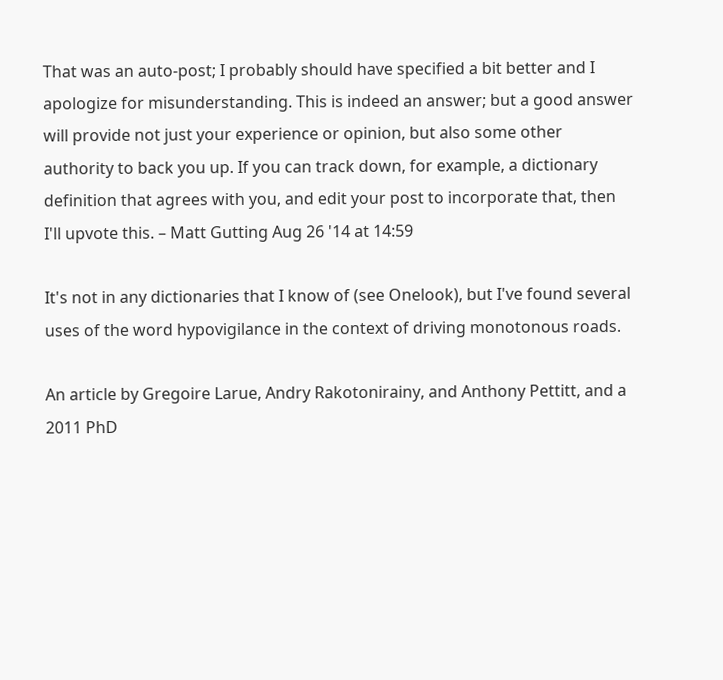That was an auto-post; I probably should have specified a bit better and I apologize for misunderstanding. This is indeed an answer; but a good answer will provide not just your experience or opinion, but also some other authority to back you up. If you can track down, for example, a dictionary definition that agrees with you, and edit your post to incorporate that, then I'll upvote this. – Matt Gutting Aug 26 '14 at 14:59

It's not in any dictionaries that I know of (see Onelook), but I've found several uses of the word hypovigilance in the context of driving monotonous roads.

An article by Gregoire Larue, Andry Rakotonirainy, and Anthony Pettitt, and a 2011 PhD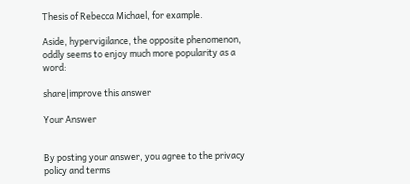Thesis of Rebecca Michael, for example.

Aside, hypervigilance, the opposite phenomenon, oddly seems to enjoy much more popularity as a word:

share|improve this answer

Your Answer


By posting your answer, you agree to the privacy policy and terms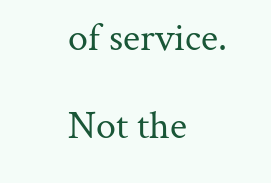of service.

Not the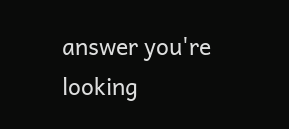answer you're looking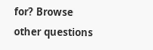for? Browse other questions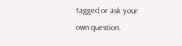tagged or ask your own question.